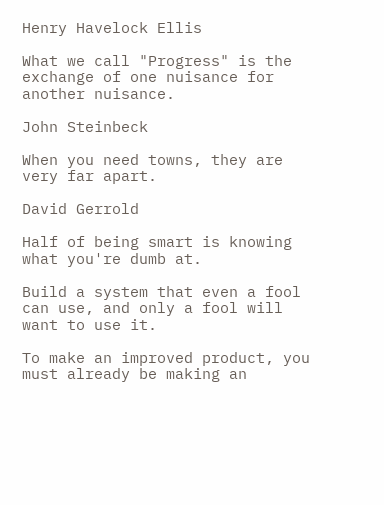Henry Havelock Ellis

What we call "Progress" is the exchange of one nuisance for another nuisance.

John Steinbeck

When you need towns, they are very far apart.

David Gerrold

Half of being smart is knowing what you're dumb at.

Build a system that even a fool can use, and only a fool will want to use it.

To make an improved product, you must already be making an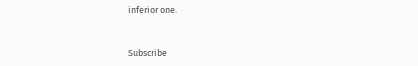inferior one.


Subscribe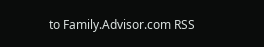to Family.Advisor.com RSS